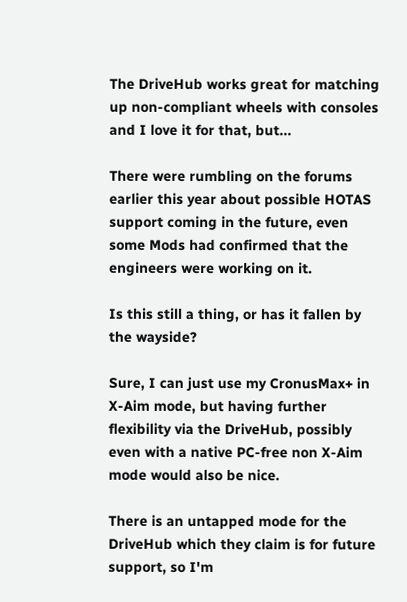The DriveHub works great for matching up non-compliant wheels with consoles and I love it for that, but...

There were rumbling on the forums earlier this year about possible HOTAS support coming in the future, even some Mods had confirmed that the engineers were working on it.

Is this still a thing, or has it fallen by the wayside?

Sure, I can just use my CronusMax+ in X-Aim mode, but having further flexibility via the DriveHub, possibly even with a native PC-free non X-Aim mode would also be nice.

There is an untapped mode for the DriveHub which they claim is for future support, so I'm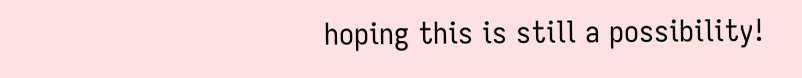hoping this is still a possibility!